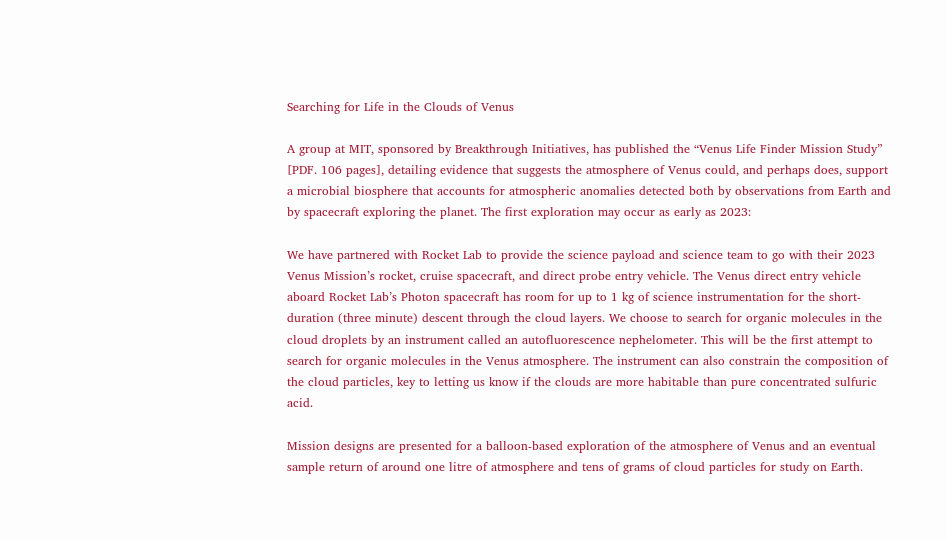Searching for Life in the Clouds of Venus

A group at MIT, sponsored by Breakthrough Initiatives, has published the “Venus Life Finder Mission Study” [PDF. 106 pages], detailing evidence that suggests the atmosphere of Venus could, and perhaps does, support a microbial biosphere that accounts for atmospheric anomalies detected both by observations from Earth and by spacecraft exploring the planet. The first exploration may occur as early as 2023:

We have partnered with Rocket Lab to provide the science payload and science team to go with their 2023 Venus Mission’s rocket, cruise spacecraft, and direct probe entry vehicle. The Venus direct entry vehicle aboard Rocket Lab’s Photon spacecraft has room for up to 1 kg of science instrumentation for the short-duration (three minute) descent through the cloud layers. We choose to search for organic molecules in the cloud droplets by an instrument called an autofluorescence nephelometer. This will be the first attempt to search for organic molecules in the Venus atmosphere. The instrument can also constrain the composition of the cloud particles, key to letting us know if the clouds are more habitable than pure concentrated sulfuric acid.

Mission designs are presented for a balloon-based exploration of the atmosphere of Venus and an eventual sample return of around one litre of atmosphere and tens of grams of cloud particles for study on Earth.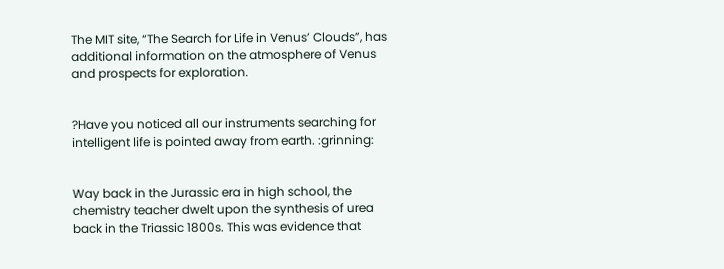The MIT site, “The Search for Life in Venus’ Clouds”, has additional information on the atmosphere of Venus and prospects for exploration.


?Have you noticed all our instruments searching for intelligent life is pointed away from earth. :grinning:


Way back in the Jurassic era in high school, the chemistry teacher dwelt upon the synthesis of urea back in the Triassic 1800s. This was evidence that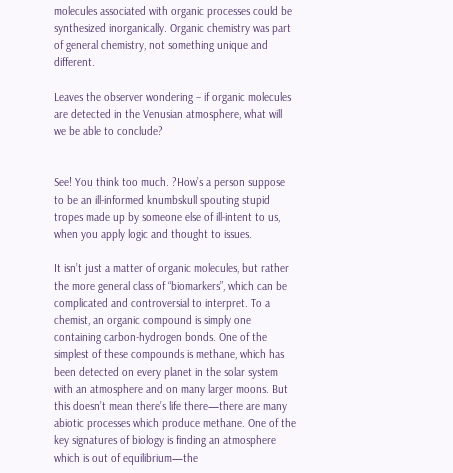molecules associated with organic processes could be synthesized inorganically. Organic chemistry was part of general chemistry, not something unique and different.

Leaves the observer wondering – if organic molecules are detected in the Venusian atmosphere, what will we be able to conclude?


See! You think too much. ?How’s a person suppose to be an ill-informed knumbskull spouting stupid tropes made up by someone else of ill-intent to us, when you apply logic and thought to issues.

It isn’t just a matter of organic molecules, but rather the more general class of “biomarkers”, which can be complicated and controversial to interpret. To a chemist, an organic compound is simply one containing carbon-hydrogen bonds. One of the simplest of these compounds is methane, which has been detected on every planet in the solar system with an atmosphere and on many larger moons. But this doesn’t mean there’s life there—there are many abiotic processes which produce methane. One of the key signatures of biology is finding an atmosphere which is out of equilibrium—the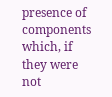presence of components which, if they were not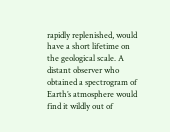rapidly replenished, would have a short lifetime on the geological scale. A distant observer who obtained a spectrogram of Earth’s atmosphere would find it wildly out of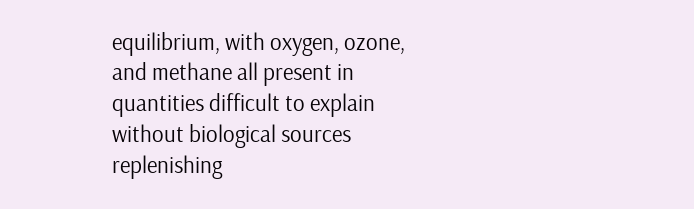equilibrium, with oxygen, ozone, and methane all present in quantities difficult to explain without biological sources replenishing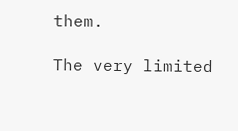them.

The very limited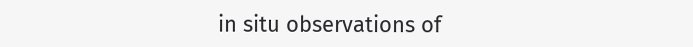in situ observations of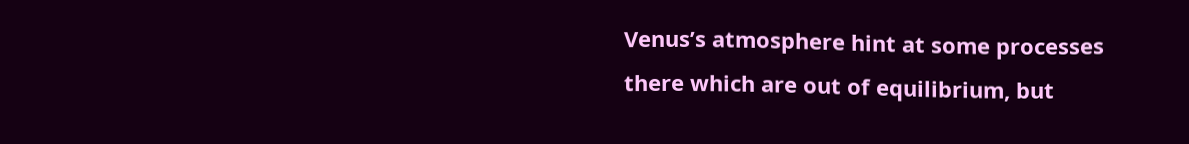Venus’s atmosphere hint at some processes there which are out of equilibrium, but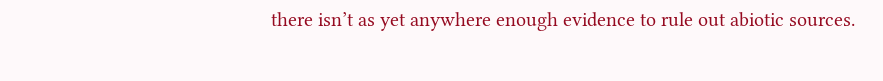there isn’t as yet anywhere enough evidence to rule out abiotic sources.